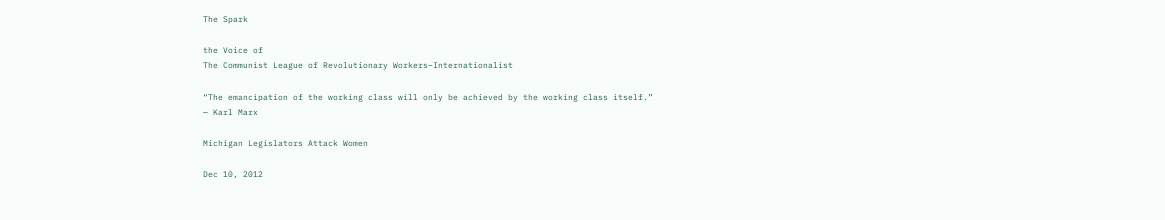The Spark

the Voice of
The Communist League of Revolutionary Workers–Internationalist

“The emancipation of the working class will only be achieved by the working class itself.”
— Karl Marx

Michigan Legislators Attack Women

Dec 10, 2012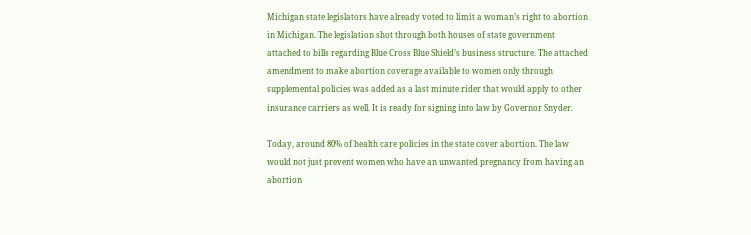Michigan state legislators have already voted to limit a woman’s right to abortion in Michigan. The legislation shot through both houses of state government attached to bills regarding Blue Cross Blue Shield’s business structure. The attached amendment to make abortion coverage available to women only through supplemental policies was added as a last minute rider that would apply to other insurance carriers as well. It is ready for signing into law by Governor Snyder.

Today, around 80% of health care policies in the state cover abortion. The law would not just prevent women who have an unwanted pregnancy from having an abortion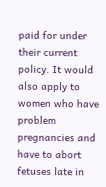paid for under their current policy. It would also apply to women who have problem pregnancies and have to abort fetuses late in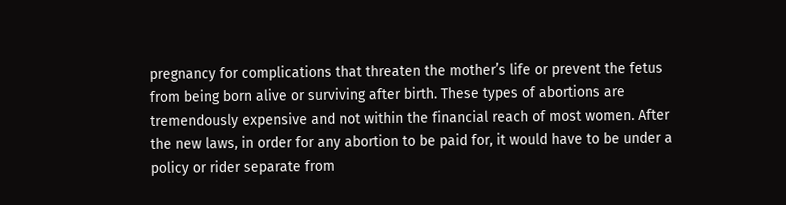pregnancy for complications that threaten the mother’s life or prevent the fetus from being born alive or surviving after birth. These types of abortions are tremendously expensive and not within the financial reach of most women. After the new laws, in order for any abortion to be paid for, it would have to be under a policy or rider separate from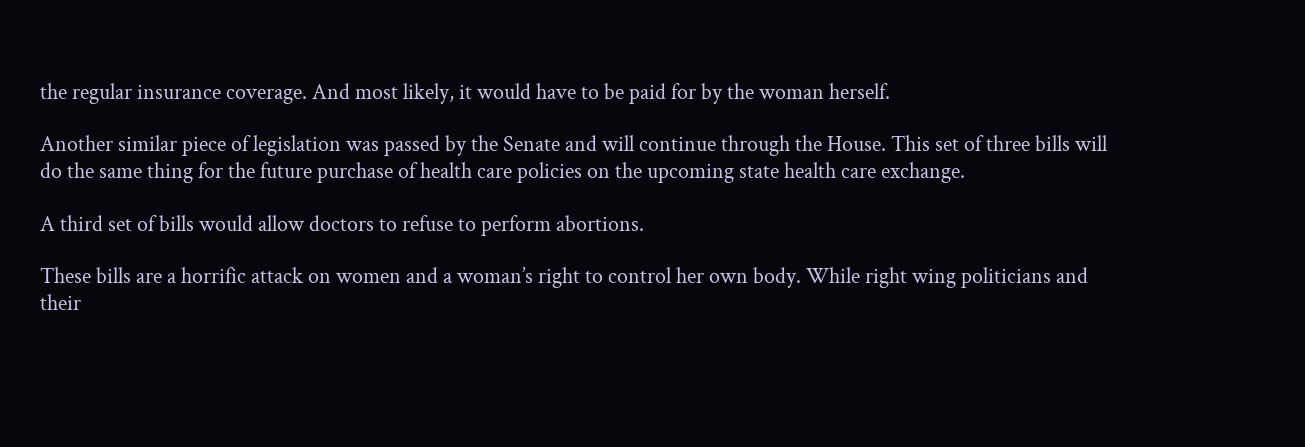the regular insurance coverage. And most likely, it would have to be paid for by the woman herself.

Another similar piece of legislation was passed by the Senate and will continue through the House. This set of three bills will do the same thing for the future purchase of health care policies on the upcoming state health care exchange.

A third set of bills would allow doctors to refuse to perform abortions.

These bills are a horrific attack on women and a woman’s right to control her own body. While right wing politicians and their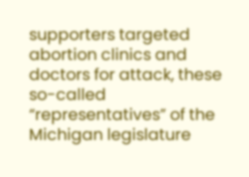supporters targeted abortion clinics and doctors for attack, these so-called “representatives” of the Michigan legislature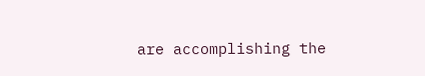are accomplishing the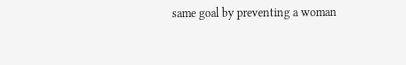same goal by preventing a woman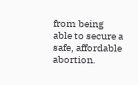from being able to secure a safe, affordable abortion.